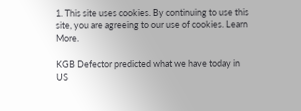1. This site uses cookies. By continuing to use this site, you are agreeing to our use of cookies. Learn More.

KGB Defector predicted what we have today in US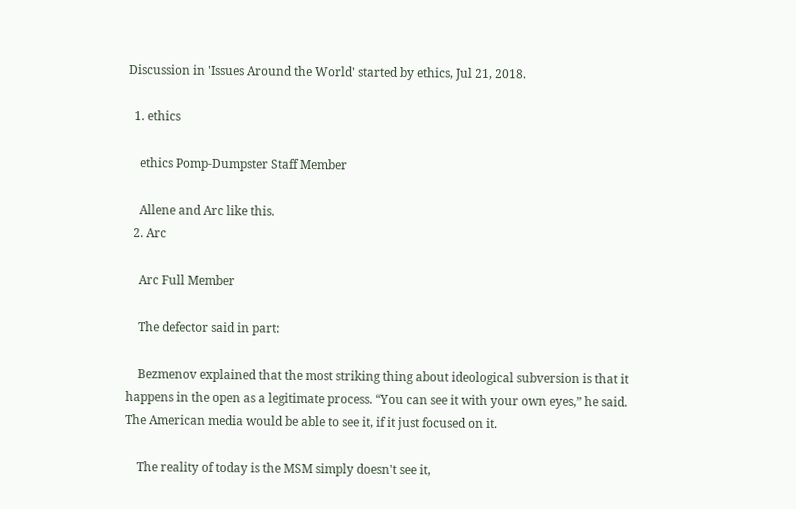Discussion in 'Issues Around the World' started by ethics, Jul 21, 2018.

  1. ethics

    ethics Pomp-Dumpster Staff Member

    Allene and Arc like this.
  2. Arc

    Arc Full Member

    The defector said in part:

    Bezmenov explained that the most striking thing about ideological subversion is that it happens in the open as a legitimate process. “You can see it with your own eyes,” he said. The American media would be able to see it, if it just focused on it.

    The reality of today is the MSM simply doesn't see it,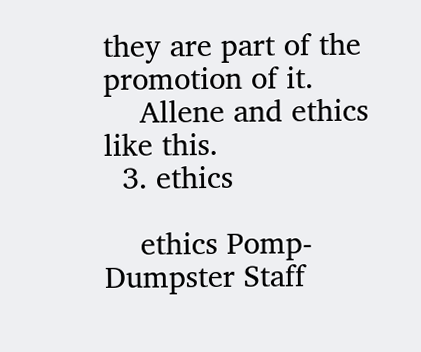they are part of the promotion of it.
    Allene and ethics like this.
  3. ethics

    ethics Pomp-Dumpster Staff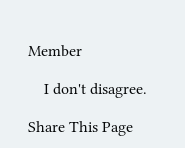Member

    I don't disagree.

Share This Page